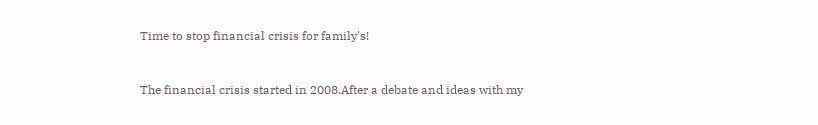Time to stop financial crisis for family's!


The financial crisis started in 2008.After a debate and ideas with my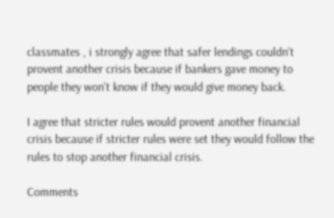classmates , i strongly agree that safer lendings couldn't provent another crisis because if bankers gave money to people they won't know if they would give money back.

I agree that stricter rules would provent another financial crisis because if stricter rules were set they would follow the rules to stop another financial crisis.

Comments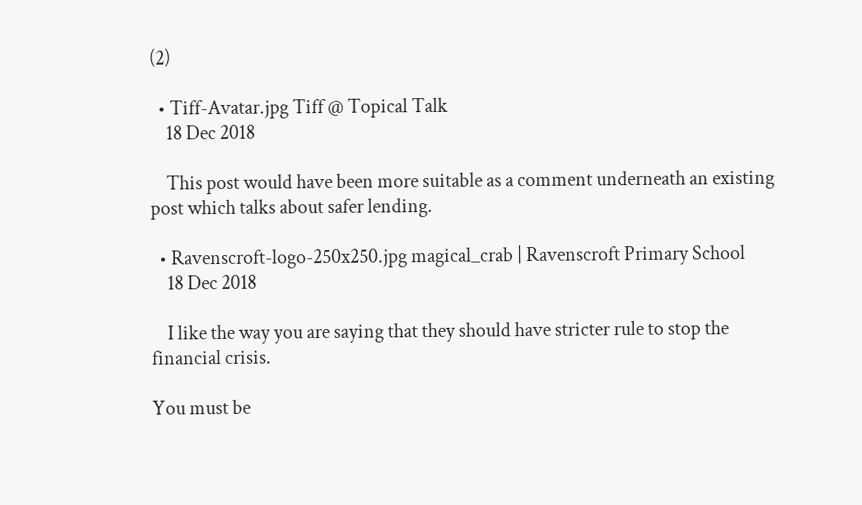(2)

  • Tiff-Avatar.jpg Tiff @ Topical Talk
    18 Dec 2018

    This post would have been more suitable as a comment underneath an existing post which talks about safer lending.

  • Ravenscroft-logo-250x250.jpg magical_crab | Ravenscroft Primary School
    18 Dec 2018

    I like the way you are saying that they should have stricter rule to stop the financial crisis.

You must be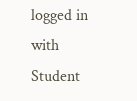logged in with Student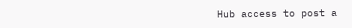Hub access to post a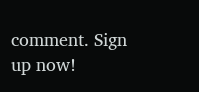comment. Sign up now!